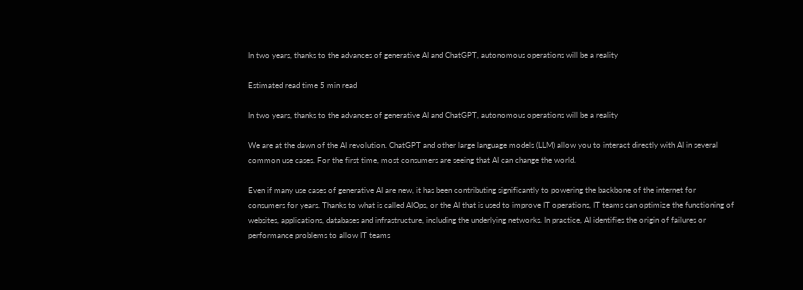In two years, thanks to the advances of generative AI and ChatGPT, autonomous operations will be a reality

Estimated read time 5 min read

In two years, thanks to the advances of generative AI and ChatGPT, autonomous operations will be a reality

We are at the dawn of the AI revolution. ChatGPT and other large language models (LLM) allow you to interact directly with AI in several common use cases. For the first time, most consumers are seeing that AI can change the world.

Even if many use cases of generative AI are new, it has been contributing significantly to powering the backbone of the internet for consumers for years. Thanks to what is called AIOps, or the AI that is used to improve IT operations, IT teams can optimize the functioning of websites, applications, databases and infrastructure, including the underlying networks. In practice, AI identifies the origin of failures or performance problems to allow IT teams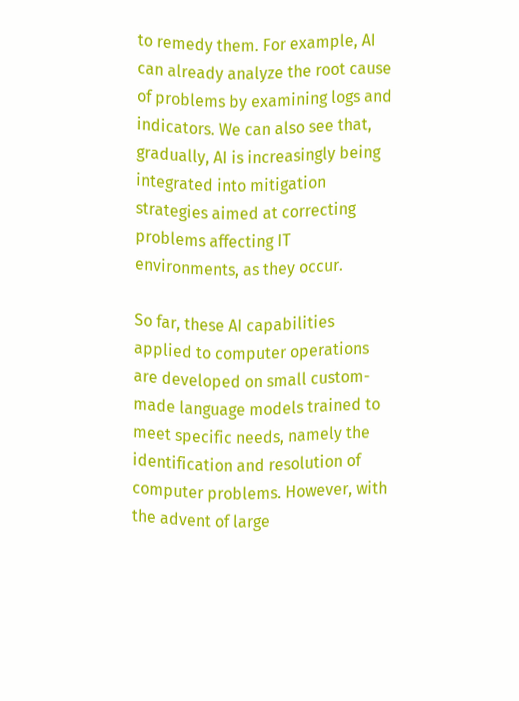to remedy them. For example, AI can already analyze the root cause of problems by examining logs and indicators. We can also see that, gradually, AI is increasingly being integrated into mitigation strategies aimed at correcting problems affecting IT environments, as they occur.

So far, these AI capabilities applied to computer operations are developed on small custom-made language models trained to meet specific needs, namely the identification and resolution of computer problems. However, with the advent of large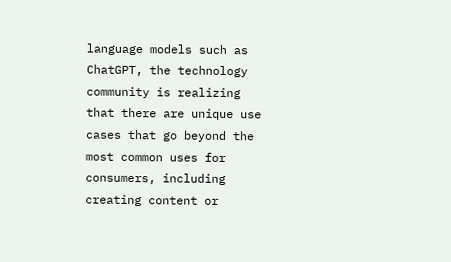language models such as ChatGPT, the technology community is realizing that there are unique use cases that go beyond the most common uses for consumers, including creating content or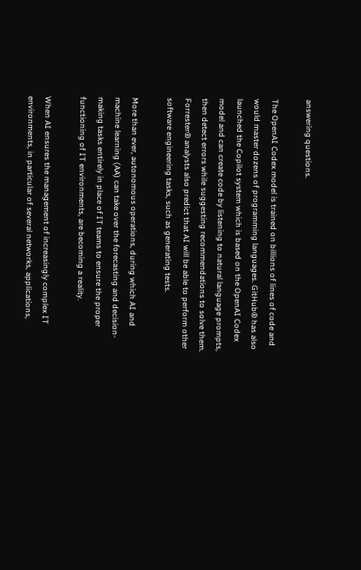answering questions.

The OpenAI Codex model is trained on billions of lines of code and would master dozens of programming languages. GitHub® has also launched the Copilot system which is based on the OpenAI Codex model and can create code by listening to natural language prompts, then detect errors while suggesting recommendations to solve them. Forrester® analysts also predict that AI will be able to perform other software engineering tasks, such as generating tests.

More than ever, autonomous operations, during which AI and machine learning (AA) can take over the forecasting and decision-making tasks entirely in place of IT teams to ensure the proper functioning of IT environments, are becoming a reality.

When AI ensures the management of increasingly complex IT environments, in particular of several networks, applications,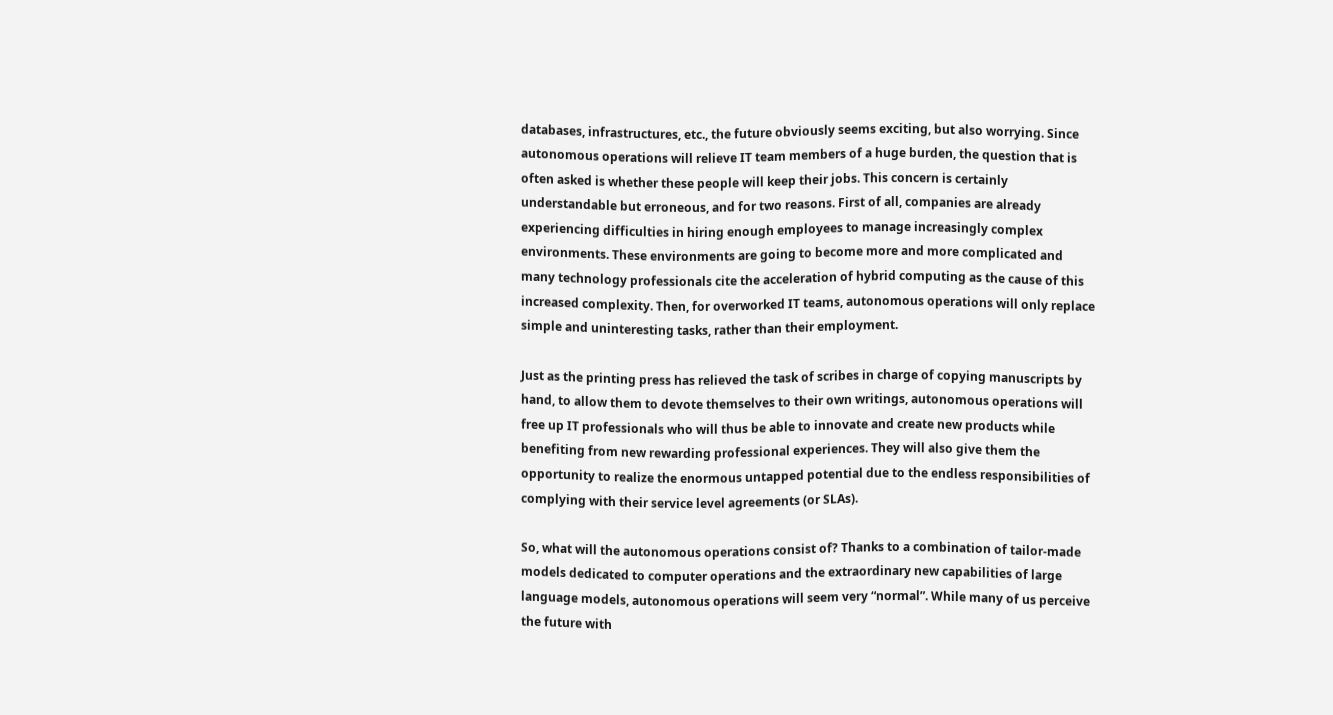databases, infrastructures, etc., the future obviously seems exciting, but also worrying. Since autonomous operations will relieve IT team members of a huge burden, the question that is often asked is whether these people will keep their jobs. This concern is certainly understandable but erroneous, and for two reasons. First of all, companies are already experiencing difficulties in hiring enough employees to manage increasingly complex environments. These environments are going to become more and more complicated and many technology professionals cite the acceleration of hybrid computing as the cause of this increased complexity. Then, for overworked IT teams, autonomous operations will only replace simple and uninteresting tasks, rather than their employment.

Just as the printing press has relieved the task of scribes in charge of copying manuscripts by hand, to allow them to devote themselves to their own writings, autonomous operations will free up IT professionals who will thus be able to innovate and create new products while benefiting from new rewarding professional experiences. They will also give them the opportunity to realize the enormous untapped potential due to the endless responsibilities of complying with their service level agreements (or SLAs).

So, what will the autonomous operations consist of? Thanks to a combination of tailor-made models dedicated to computer operations and the extraordinary new capabilities of large language models, autonomous operations will seem very “normal”. While many of us perceive the future with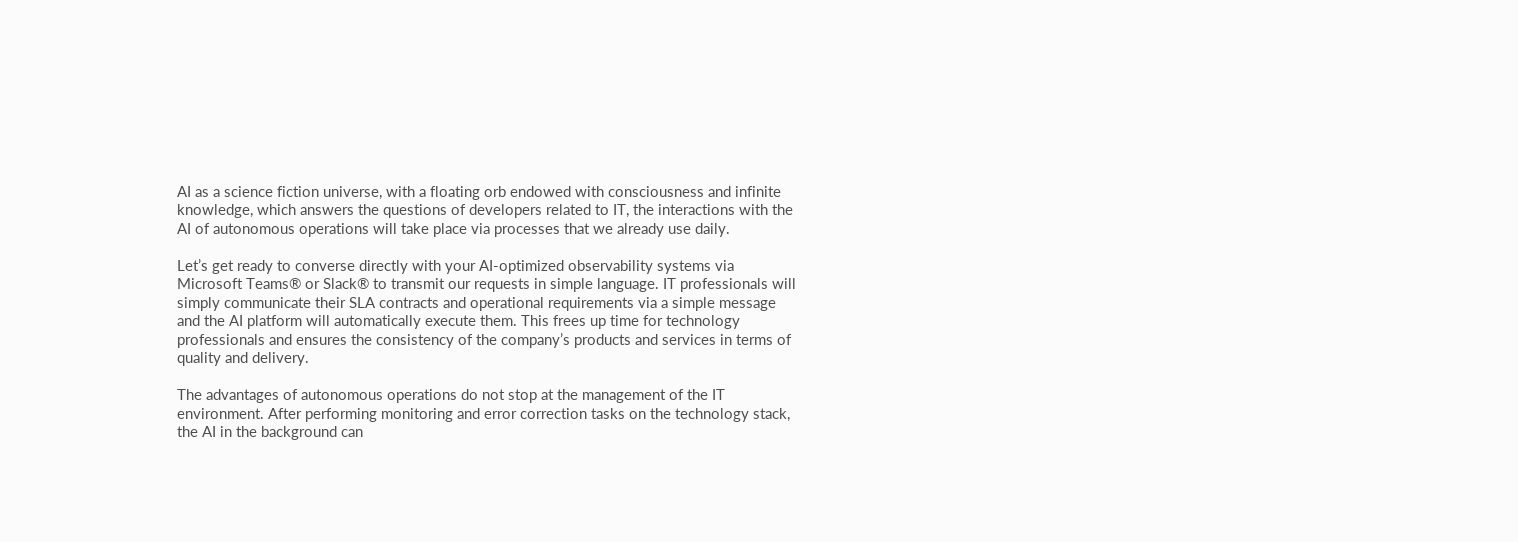AI as a science fiction universe, with a floating orb endowed with consciousness and infinite knowledge, which answers the questions of developers related to IT, the interactions with the AI of autonomous operations will take place via processes that we already use daily.

Let’s get ready to converse directly with your AI-optimized observability systems via Microsoft Teams® or Slack® to transmit our requests in simple language. IT professionals will simply communicate their SLA contracts and operational requirements via a simple message and the AI platform will automatically execute them. This frees up time for technology professionals and ensures the consistency of the company’s products and services in terms of quality and delivery.

The advantages of autonomous operations do not stop at the management of the IT environment. After performing monitoring and error correction tasks on the technology stack, the AI in the background can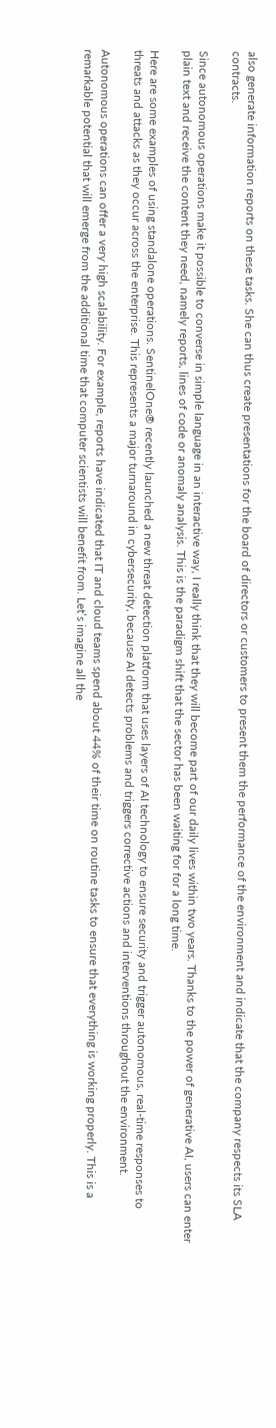also generate information reports on these tasks. She can thus create presentations for the board of directors or customers to present them the performance of the environment and indicate that the company respects its SLA contracts.

Since autonomous operations make it possible to converse in simple language in an interactive way, I really think that they will become part of our daily lives within two years. Thanks to the power of generative AI, users can enter plain text and receive the content they need, namely reports, lines of code or anomaly analysis. This is the paradigm shift that the sector has been waiting for for a long time.

Here are some examples of using standalone operations. SentinelOne® recently launched a new threat detection platform that uses layers of AI technology to ensure security and trigger autonomous, real-time responses to threats and attacks as they occur across the enterprise. This represents a major turnaround in cybersecurity, because AI detects problems and triggers corrective actions and interventions throughout the environment.

Autonomous operations can offer a very high scalability. For example, reports have indicated that IT and cloud teams spend about 44% of their time on routine tasks to ensure that everything is working properly. This is a remarkable potential that will emerge from the additional time that computer scientists will benefit from. Let’s imagine all the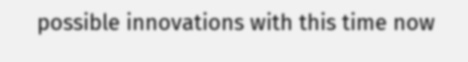possible innovations with this time now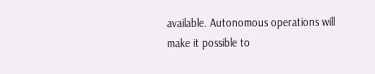available. Autonomous operations will make it possible to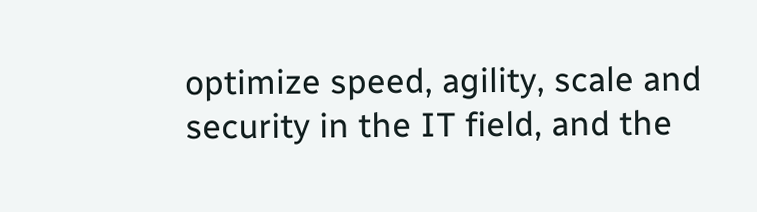optimize speed, agility, scale and security in the IT field, and the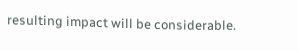resulting impact will be considerable.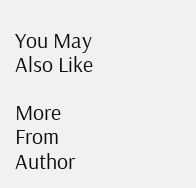You May Also Like

More From Author